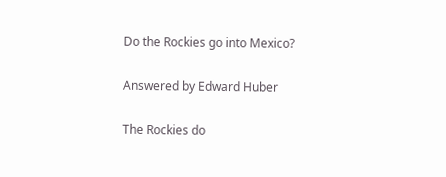Do the Rockies go into Mexico?

Answered by Edward Huber

The Rockies do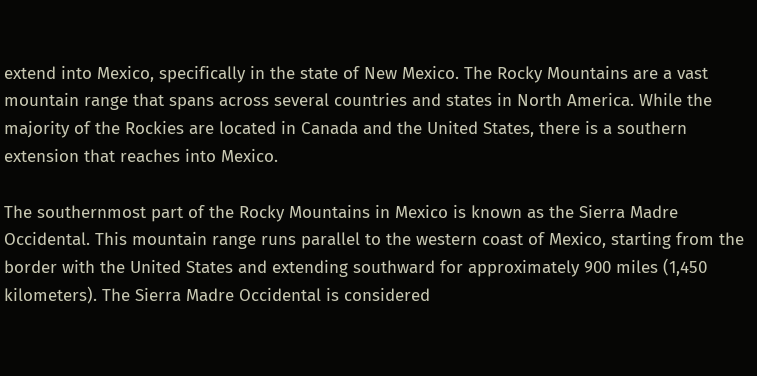extend into Mexico, specifically in the state of New Mexico. The Rocky Mountains are a vast mountain range that spans across several countries and states in North America. While the majority of the Rockies are located in Canada and the United States, there is a southern extension that reaches into Mexico.

The southernmost part of the Rocky Mountains in Mexico is known as the Sierra Madre Occidental. This mountain range runs parallel to the western coast of Mexico, starting from the border with the United States and extending southward for approximately 900 miles (1,450 kilometers). The Sierra Madre Occidental is considered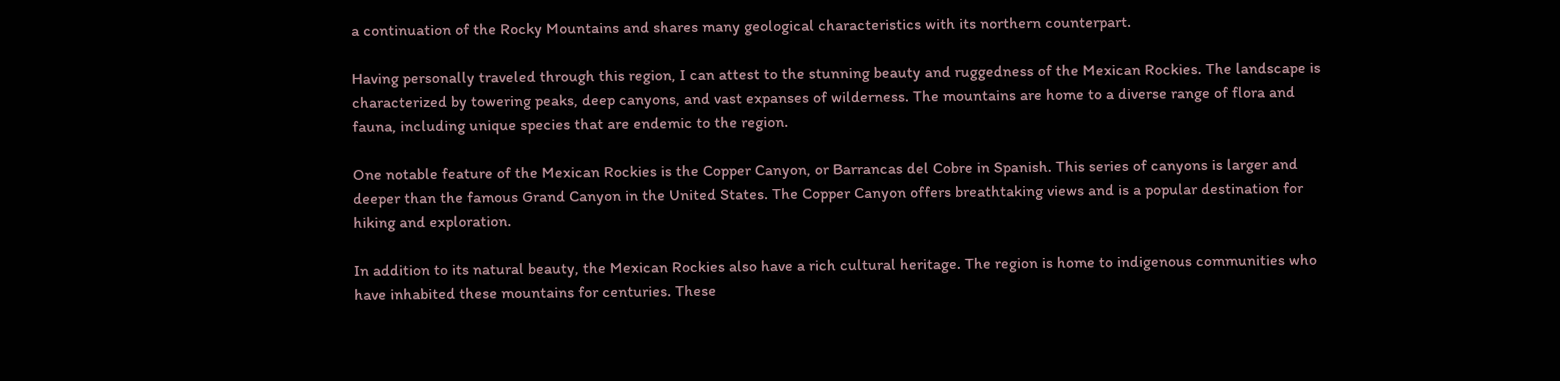a continuation of the Rocky Mountains and shares many geological characteristics with its northern counterpart.

Having personally traveled through this region, I can attest to the stunning beauty and ruggedness of the Mexican Rockies. The landscape is characterized by towering peaks, deep canyons, and vast expanses of wilderness. The mountains are home to a diverse range of flora and fauna, including unique species that are endemic to the region.

One notable feature of the Mexican Rockies is the Copper Canyon, or Barrancas del Cobre in Spanish. This series of canyons is larger and deeper than the famous Grand Canyon in the United States. The Copper Canyon offers breathtaking views and is a popular destination for hiking and exploration.

In addition to its natural beauty, the Mexican Rockies also have a rich cultural heritage. The region is home to indigenous communities who have inhabited these mountains for centuries. These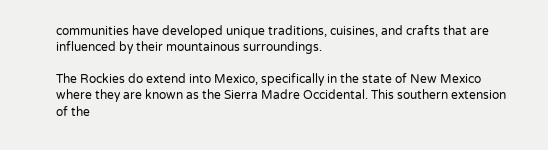communities have developed unique traditions, cuisines, and crafts that are influenced by their mountainous surroundings.

The Rockies do extend into Mexico, specifically in the state of New Mexico where they are known as the Sierra Madre Occidental. This southern extension of the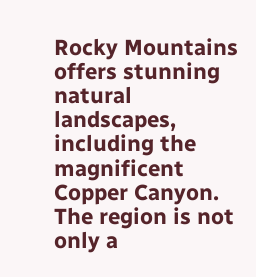Rocky Mountains offers stunning natural landscapes, including the magnificent Copper Canyon. The region is not only a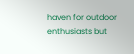haven for outdoor enthusiasts but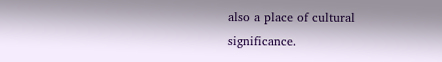also a place of cultural significance.